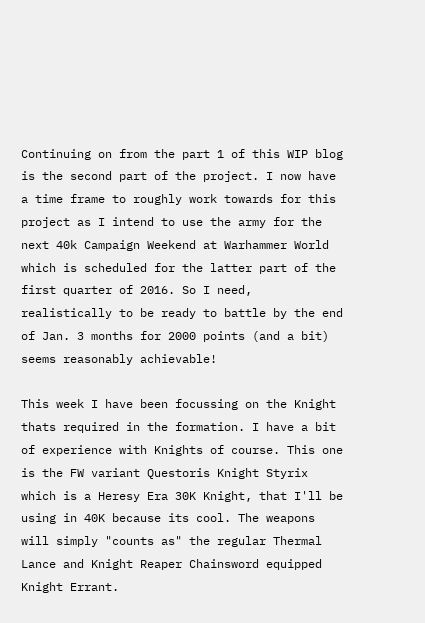Continuing on from the part 1 of this WIP blog is the second part of the project. I now have a time frame to roughly work towards for this project as I intend to use the army for the next 40k Campaign Weekend at Warhammer World which is scheduled for the latter part of the first quarter of 2016. So I need, realistically to be ready to battle by the end of Jan. 3 months for 2000 points (and a bit) seems reasonably achievable!

This week I have been focussing on the Knight thats required in the formation. I have a bit of experience with Knights of course. This one is the FW variant Questoris Knight Styrix which is a Heresy Era 30K Knight, that I'll be using in 40K because its cool. The weapons will simply "counts as" the regular Thermal Lance and Knight Reaper Chainsword equipped Knight Errant.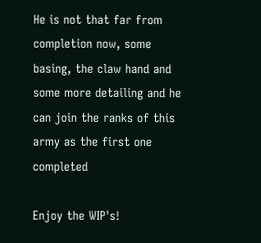He is not that far from completion now, some basing, the claw hand and some more detailing and he can join the ranks of this army as the first one completed

Enjoy the WIP's!